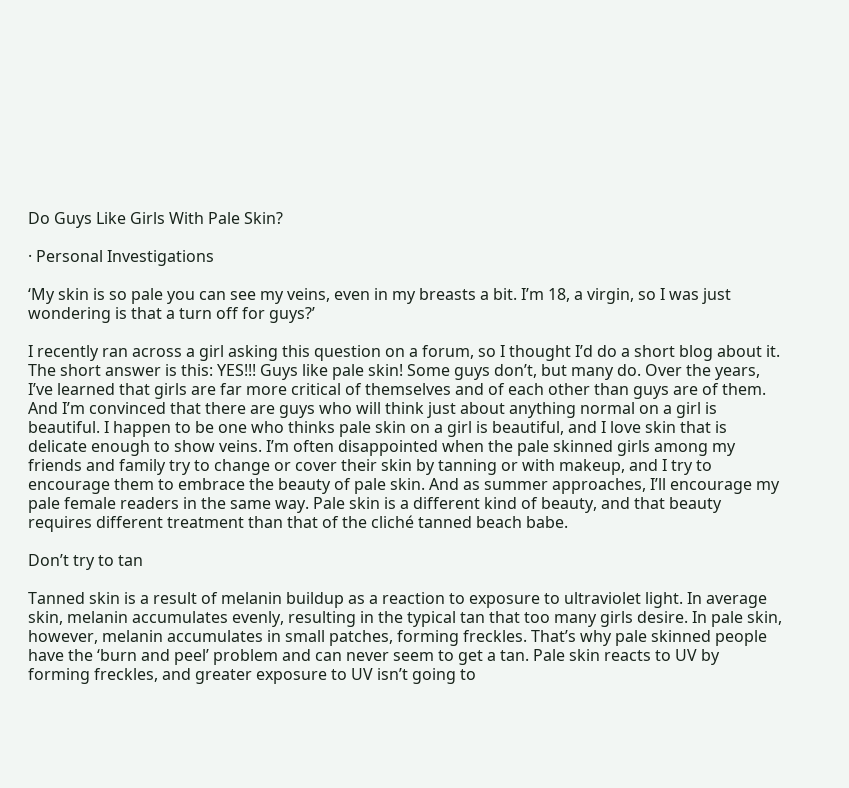Do Guys Like Girls With Pale Skin?

· Personal Investigations

‘My skin is so pale you can see my veins, even in my breasts a bit. I’m 18, a virgin, so I was just wondering is that a turn off for guys?’

I recently ran across a girl asking this question on a forum, so I thought I’d do a short blog about it. The short answer is this: YES!!! Guys like pale skin! Some guys don’t, but many do. Over the years, I’ve learned that girls are far more critical of themselves and of each other than guys are of them. And I’m convinced that there are guys who will think just about anything normal on a girl is beautiful. I happen to be one who thinks pale skin on a girl is beautiful, and I love skin that is delicate enough to show veins. I’m often disappointed when the pale skinned girls among my friends and family try to change or cover their skin by tanning or with makeup, and I try to encourage them to embrace the beauty of pale skin. And as summer approaches, I’ll encourage my pale female readers in the same way. Pale skin is a different kind of beauty, and that beauty requires different treatment than that of the cliché tanned beach babe.

Don’t try to tan

Tanned skin is a result of melanin buildup as a reaction to exposure to ultraviolet light. In average skin, melanin accumulates evenly, resulting in the typical tan that too many girls desire. In pale skin, however, melanin accumulates in small patches, forming freckles. That’s why pale skinned people have the ‘burn and peel’ problem and can never seem to get a tan. Pale skin reacts to UV by forming freckles, and greater exposure to UV isn’t going to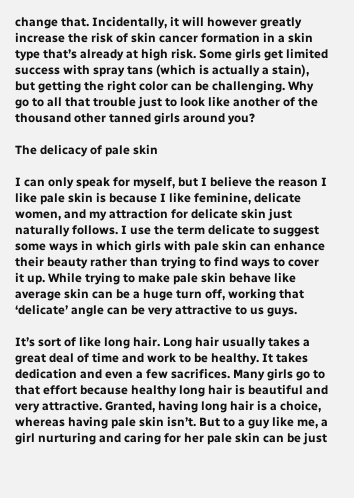change that. Incidentally, it will however greatly increase the risk of skin cancer formation in a skin type that’s already at high risk. Some girls get limited success with spray tans (which is actually a stain), but getting the right color can be challenging. Why go to all that trouble just to look like another of the thousand other tanned girls around you?

The delicacy of pale skin

I can only speak for myself, but I believe the reason I like pale skin is because I like feminine, delicate women, and my attraction for delicate skin just naturally follows. I use the term delicate to suggest some ways in which girls with pale skin can enhance their beauty rather than trying to find ways to cover it up. While trying to make pale skin behave like average skin can be a huge turn off, working that ‘delicate’ angle can be very attractive to us guys.

It’s sort of like long hair. Long hair usually takes a great deal of time and work to be healthy. It takes dedication and even a few sacrifices. Many girls go to that effort because healthy long hair is beautiful and very attractive. Granted, having long hair is a choice, whereas having pale skin isn’t. But to a guy like me, a girl nurturing and caring for her pale skin can be just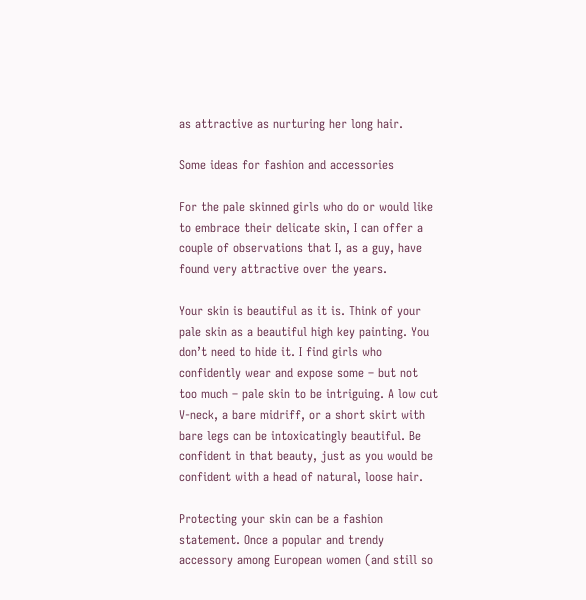as attractive as nurturing her long hair.

Some ideas for fashion and accessories

For the pale skinned girls who do or would like to embrace their delicate skin, I can offer a couple of observations that I, as a guy, have found very attractive over the years.

Your skin is beautiful as it is. Think of your pale skin as a beautiful high key painting. You don’t need to hide it. I find girls who confidently wear and expose some – but not too much – pale skin to be intriguing. A low cut V-neck, a bare midriff, or a short skirt with bare legs can be intoxicatingly beautiful. Be confident in that beauty, just as you would be confident with a head of natural, loose hair.

Protecting your skin can be a fashion statement. Once a popular and trendy accessory among European women (and still so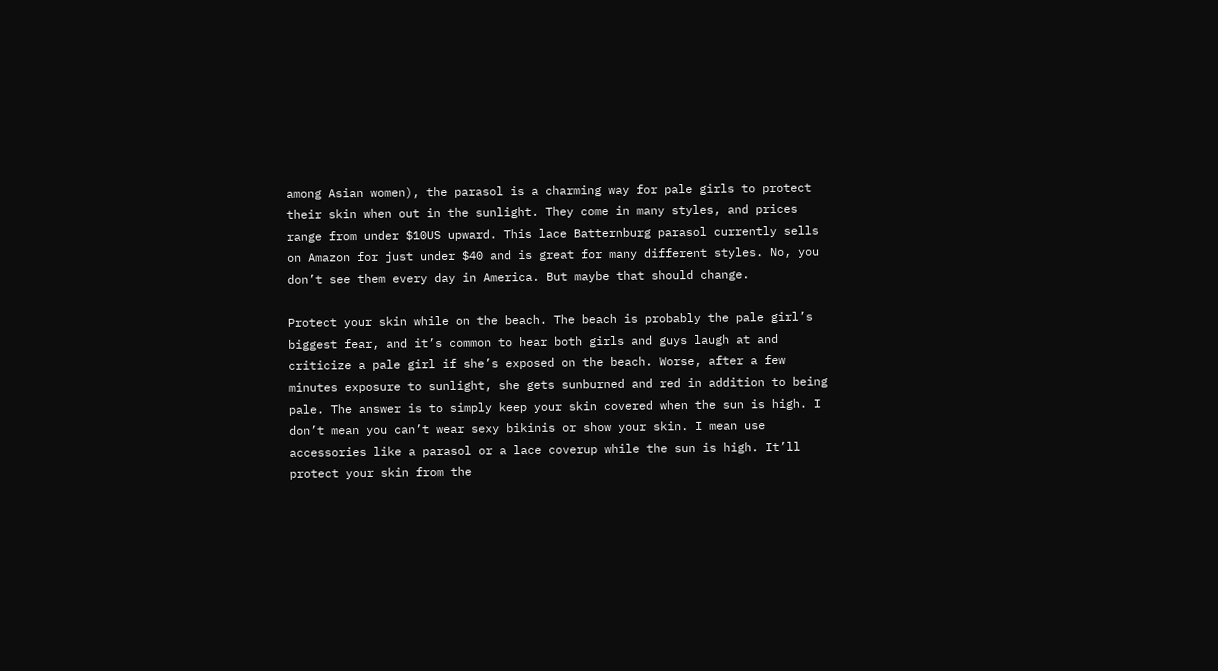among Asian women), the parasol is a charming way for pale girls to protect their skin when out in the sunlight. They come in many styles, and prices range from under $10US upward. This lace Batternburg parasol currently sells on Amazon for just under $40 and is great for many different styles. No, you don’t see them every day in America. But maybe that should change.

Protect your skin while on the beach. The beach is probably the pale girl’s biggest fear, and it’s common to hear both girls and guys laugh at and criticize a pale girl if she’s exposed on the beach. Worse, after a few minutes exposure to sunlight, she gets sunburned and red in addition to being pale. The answer is to simply keep your skin covered when the sun is high. I don’t mean you can’t wear sexy bikinis or show your skin. I mean use accessories like a parasol or a lace coverup while the sun is high. It’ll protect your skin from the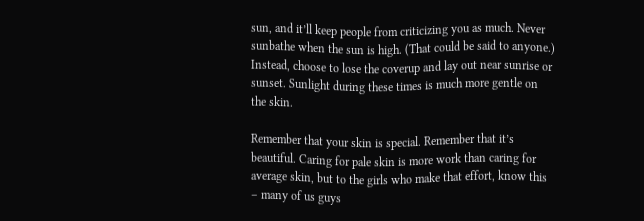sun, and it’ll keep people from criticizing you as much. Never sunbathe when the sun is high. (That could be said to anyone.) Instead, choose to lose the coverup and lay out near sunrise or sunset. Sunlight during these times is much more gentle on the skin.

Remember that your skin is special. Remember that it’s beautiful. Caring for pale skin is more work than caring for average skin, but to the girls who make that effort, know this – many of us guys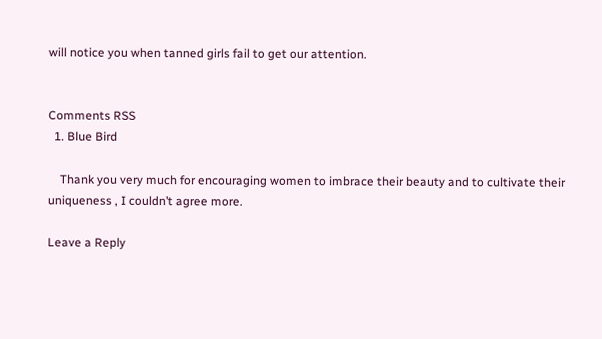will notice you when tanned girls fail to get our attention.


Comments RSS
  1. Blue Bird

    Thank you very much for encouraging women to imbrace their beauty and to cultivate their uniqueness , I couldn’t agree more.

Leave a Reply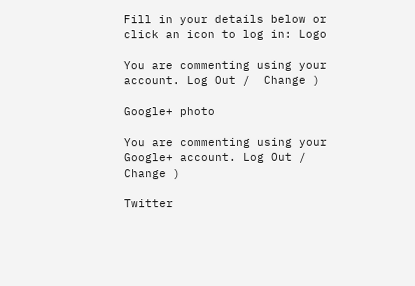Fill in your details below or click an icon to log in: Logo

You are commenting using your account. Log Out /  Change )

Google+ photo

You are commenting using your Google+ account. Log Out /  Change )

Twitter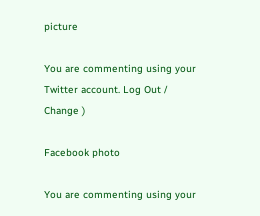picture

You are commenting using your Twitter account. Log Out /  Change )

Facebook photo

You are commenting using your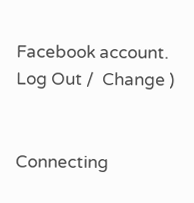Facebook account. Log Out /  Change )


Connecting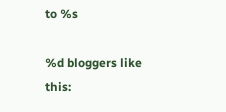to %s

%d bloggers like this: